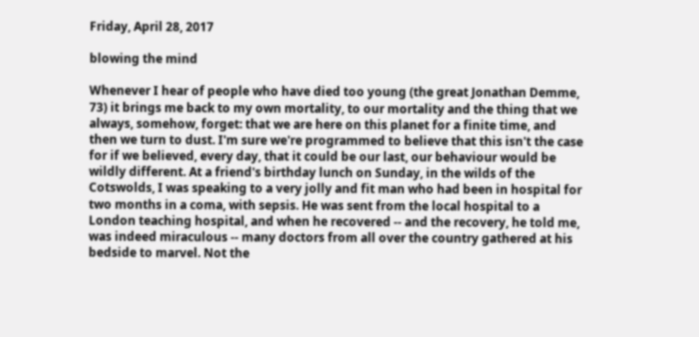Friday, April 28, 2017

blowing the mind

Whenever I hear of people who have died too young (the great Jonathan Demme, 73) it brings me back to my own mortality, to our mortality and the thing that we always, somehow, forget: that we are here on this planet for a finite time, and then we turn to dust. I'm sure we're programmed to believe that this isn't the case for if we believed, every day, that it could be our last, our behaviour would be wildly different. At a friend's birthday lunch on Sunday, in the wilds of the Cotswolds, I was speaking to a very jolly and fit man who had been in hospital for two months in a coma, with sepsis. He was sent from the local hospital to a London teaching hospital, and when he recovered -- and the recovery, he told me, was indeed miraculous -- many doctors from all over the country gathered at his bedside to marvel. Not the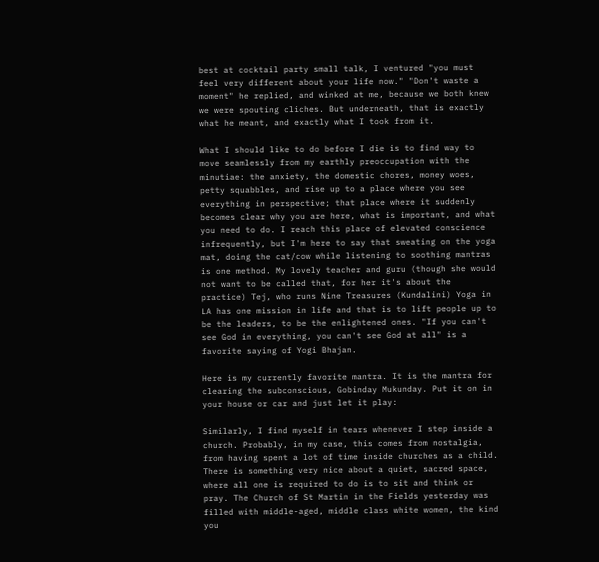best at cocktail party small talk, I ventured "you must feel very different about your life now." "Don't waste a moment" he replied, and winked at me, because we both knew we were spouting cliches. But underneath, that is exactly what he meant, and exactly what I took from it.

What I should like to do before I die is to find way to move seamlessly from my earthly preoccupation with the minutiae: the anxiety, the domestic chores, money woes, petty squabbles, and rise up to a place where you see everything in perspective; that place where it suddenly becomes clear why you are here, what is important, and what you need to do. I reach this place of elevated conscience infrequently, but I'm here to say that sweating on the yoga mat, doing the cat/cow while listening to soothing mantras is one method. My lovely teacher and guru (though she would not want to be called that, for her it's about the practice) Tej, who runs Nine Treasures (Kundalini) Yoga in LA has one mission in life and that is to lift people up to be the leaders, to be the enlightened ones. "If you can't see God in everything, you can't see God at all" is a favorite saying of Yogi Bhajan.

Here is my currently favorite mantra. It is the mantra for clearing the subconscious, Gobinday Mukunday. Put it on in your house or car and just let it play:

Similarly, I find myself in tears whenever I step inside a church. Probably, in my case, this comes from nostalgia, from having spent a lot of time inside churches as a child. There is something very nice about a quiet, sacred space, where all one is required to do is to sit and think or pray. The Church of St Martin in the Fields yesterday was filled with middle-aged, middle class white women, the kind you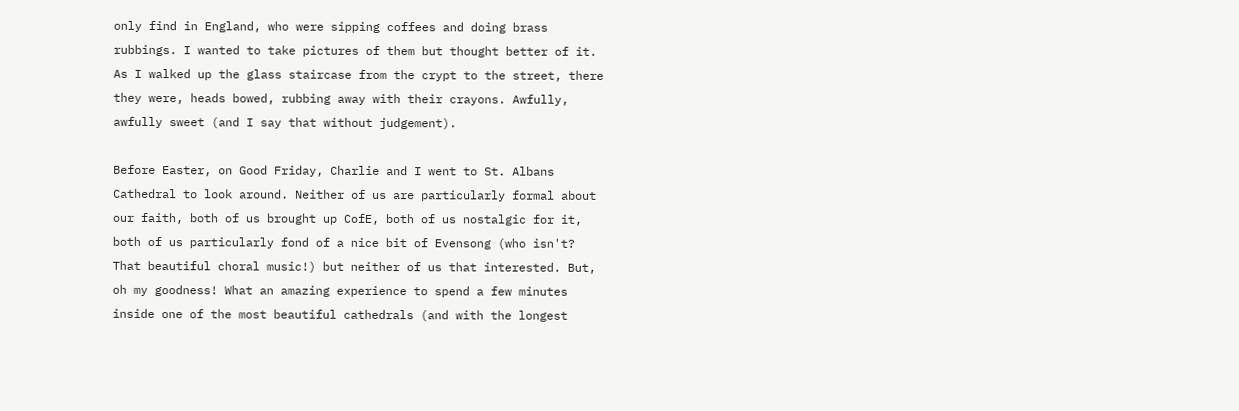only find in England, who were sipping coffees and doing brass rubbings. I wanted to take pictures of them but thought better of it. As I walked up the glass staircase from the crypt to the street, there they were, heads bowed, rubbing away with their crayons. Awfully, awfully sweet (and I say that without judgement).

Before Easter, on Good Friday, Charlie and I went to St. Albans Cathedral to look around. Neither of us are particularly formal about our faith, both of us brought up CofE, both of us nostalgic for it, both of us particularly fond of a nice bit of Evensong (who isn't? That beautiful choral music!) but neither of us that interested. But, oh my goodness! What an amazing experience to spend a few minutes inside one of the most beautiful cathedrals (and with the longest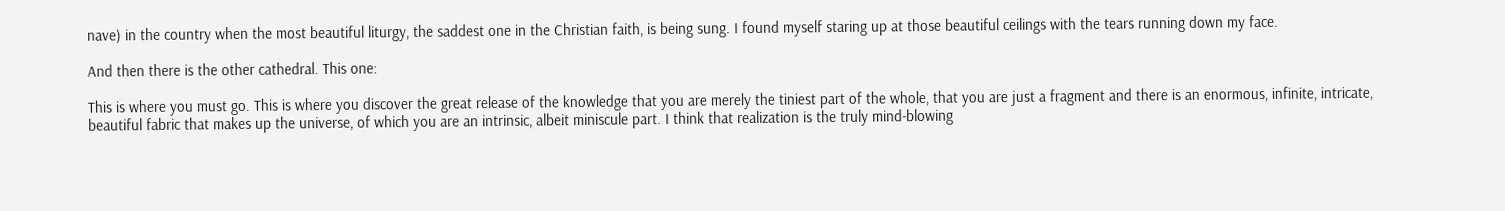nave) in the country when the most beautiful liturgy, the saddest one in the Christian faith, is being sung. I found myself staring up at those beautiful ceilings with the tears running down my face.

And then there is the other cathedral. This one:

This is where you must go. This is where you discover the great release of the knowledge that you are merely the tiniest part of the whole, that you are just a fragment and there is an enormous, infinite, intricate, beautiful fabric that makes up the universe, of which you are an intrinsic, albeit miniscule part. I think that realization is the truly mind-blowing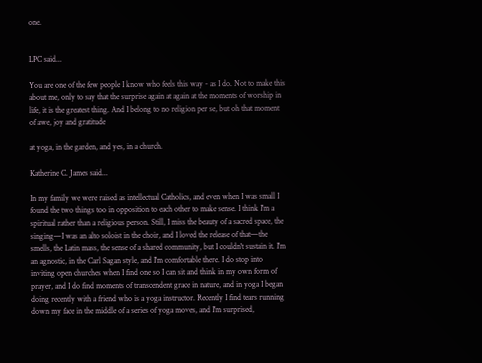one.


LPC said...

You are one of the few people I know who feels this way - as I do. Not to make this about me, only to say that the surprise again at again at the moments of worship in life, it is the greatest thing. And I belong to no religion per se, but oh that moment of awe, joy and gratitude

at yoga, in the garden, and yes, in a church.

Katherine C. James said...

In my family we were raised as intellectual Catholics, and even when I was small I found the two things too in opposition to each other to make sense. I think I'm a spiritual rather than a religious person. Still, I miss the beauty of a sacred space, the singing—I was an alto soloist in the choir, and I loved the release of that—the smells, the Latin mass, the sense of a shared community, but I couldn't sustain it. I'm an agnostic, in the Carl Sagan style, and I'm comfortable there. I do stop into inviting open churches when I find one so I can sit and think in my own form of prayer, and I do find moments of transcendent grace in nature, and in yoga I began doing recently with a friend who is a yoga instructor. Recently I find tears running down my face in the middle of a series of yoga moves, and I'm surprised,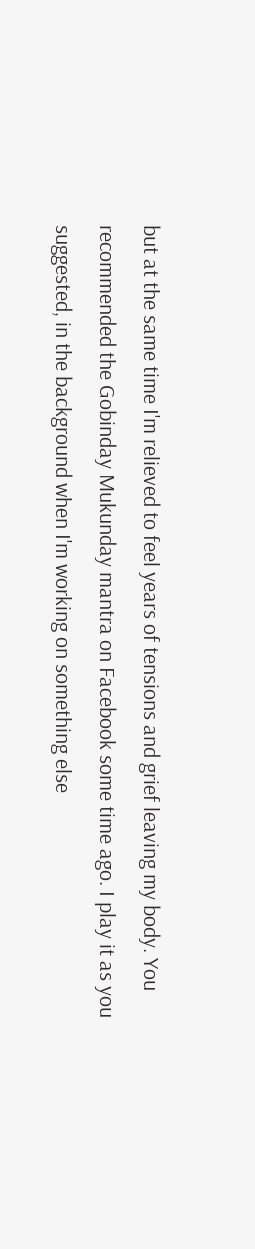but at the same time I'm relieved to feel years of tensions and grief leaving my body. You recommended the Gobinday Mukunday mantra on Facebook some time ago. I play it as you suggested, in the background when I'm working on something else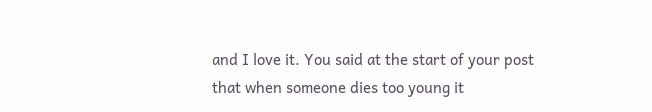and I love it. You said at the start of your post that when someone dies too young it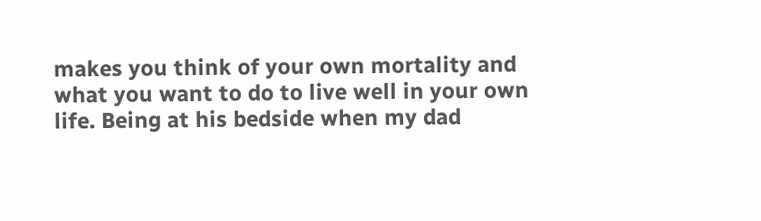makes you think of your own mortality and what you want to do to live well in your own life. Being at his bedside when my dad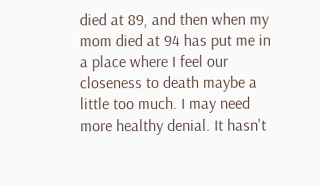died at 89, and then when my mom died at 94 has put me in a place where I feel our closeness to death maybe a little too much. I may need more healthy denial. It hasn't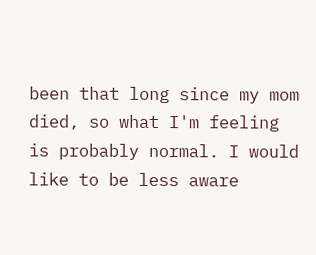been that long since my mom died, so what I'm feeling is probably normal. I would like to be less aware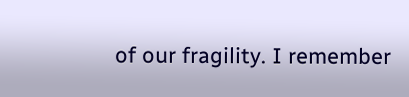of our fragility. I remember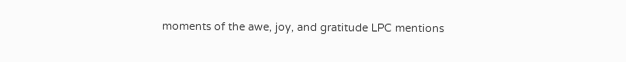moments of the awe, joy, and gratitude LPC mentions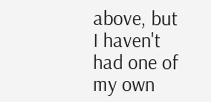above, but I haven't had one of my own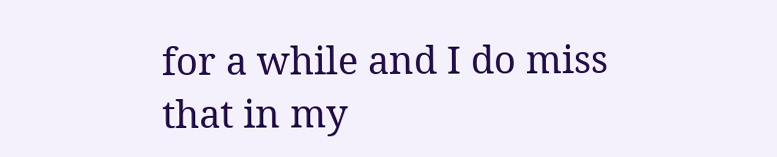for a while and I do miss that in my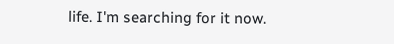life. I'm searching for it now.